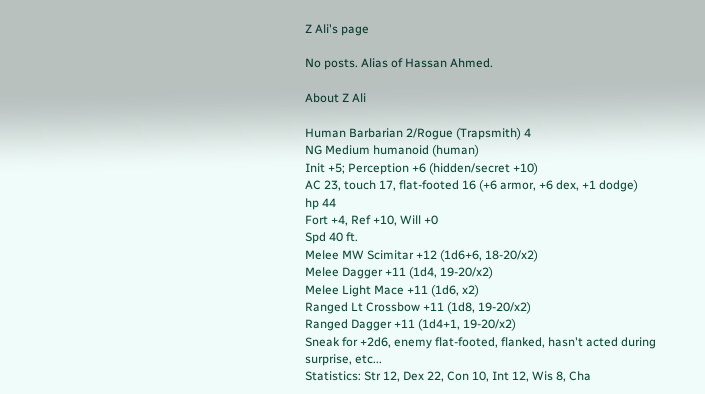Z Ali's page

No posts. Alias of Hassan Ahmed.

About Z Ali

Human Barbarian 2/Rogue (Trapsmith) 4
NG Medium humanoid (human)
Init +5; Perception +6 (hidden/secret +10)
AC 23, touch 17, flat-footed 16 (+6 armor, +6 dex, +1 dodge)
hp 44
Fort +4, Ref +10, Will +0
Spd 40 ft.
Melee MW Scimitar +12 (1d6+6, 18-20/x2)
Melee Dagger +11 (1d4, 19-20/x2)
Melee Light Mace +11 (1d6, x2)
Ranged Lt Crossbow +11 (1d8, 19-20/x2)
Ranged Dagger +11 (1d4+1, 19-20/x2)
Sneak for +2d6, enemy flat-footed, flanked, hasn't acted during surprise, etc...
Statistics: Str 12, Dex 22, Con 10, Int 12, Wis 8, Cha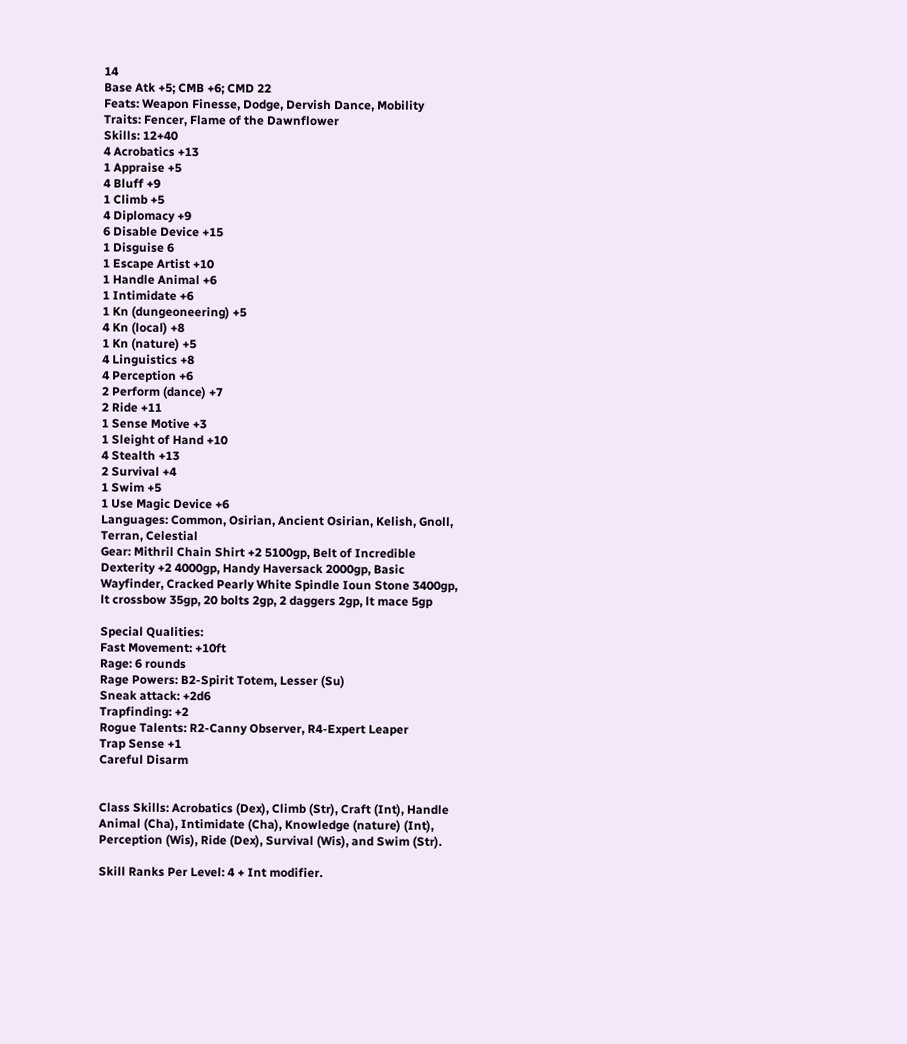14
Base Atk +5; CMB +6; CMD 22
Feats: Weapon Finesse, Dodge, Dervish Dance, Mobility
Traits: Fencer, Flame of the Dawnflower
Skills: 12+40
4 Acrobatics +13
1 Appraise +5
4 Bluff +9
1 Climb +5
4 Diplomacy +9
6 Disable Device +15
1 Disguise 6
1 Escape Artist +10
1 Handle Animal +6
1 Intimidate +6
1 Kn (dungeoneering) +5
4 Kn (local) +8
1 Kn (nature) +5
4 Linguistics +8
4 Perception +6
2 Perform (dance) +7
2 Ride +11
1 Sense Motive +3
1 Sleight of Hand +10
4 Stealth +13
2 Survival +4
1 Swim +5
1 Use Magic Device +6
Languages: Common, Osirian, Ancient Osirian, Kelish, Gnoll, Terran, Celestial
Gear: Mithril Chain Shirt +2 5100gp, Belt of Incredible Dexterity +2 4000gp, Handy Haversack 2000gp, Basic Wayfinder, Cracked Pearly White Spindle Ioun Stone 3400gp, lt crossbow 35gp, 20 bolts 2gp, 2 daggers 2gp, lt mace 5gp

Special Qualities:
Fast Movement: +10ft
Rage: 6 rounds
Rage Powers: B2-Spirit Totem, Lesser (Su)
Sneak attack: +2d6
Trapfinding: +2
Rogue Talents: R2-Canny Observer, R4-Expert Leaper
Trap Sense +1
Careful Disarm


Class Skills: Acrobatics (Dex), Climb (Str), Craft (Int), Handle Animal (Cha), Intimidate (Cha), Knowledge (nature) (Int), Perception (Wis), Ride (Dex), Survival (Wis), and Swim (Str).

Skill Ranks Per Level: 4 + Int modifier.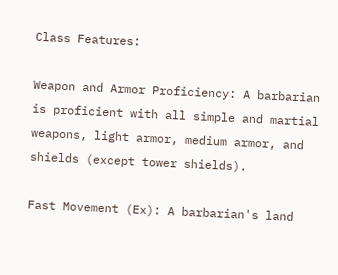Class Features:

Weapon and Armor Proficiency: A barbarian is proficient with all simple and martial weapons, light armor, medium armor, and shields (except tower shields).

Fast Movement (Ex): A barbarian's land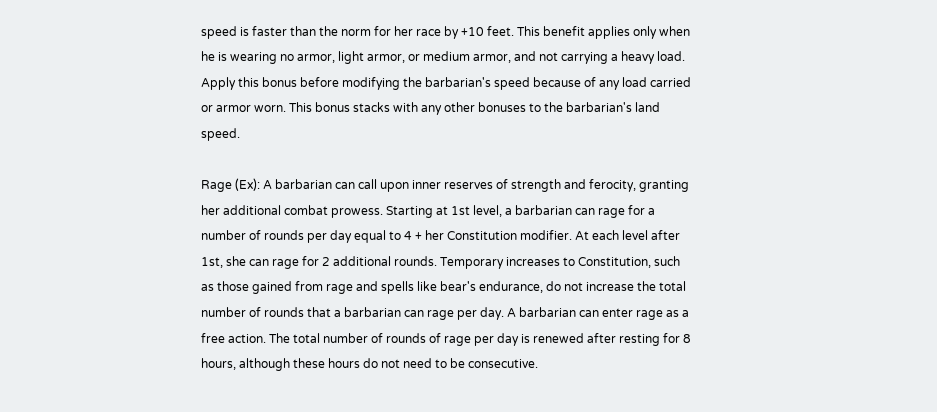speed is faster than the norm for her race by +10 feet. This benefit applies only when he is wearing no armor, light armor, or medium armor, and not carrying a heavy load. Apply this bonus before modifying the barbarian's speed because of any load carried or armor worn. This bonus stacks with any other bonuses to the barbarian's land speed.

Rage (Ex): A barbarian can call upon inner reserves of strength and ferocity, granting her additional combat prowess. Starting at 1st level, a barbarian can rage for a number of rounds per day equal to 4 + her Constitution modifier. At each level after 1st, she can rage for 2 additional rounds. Temporary increases to Constitution, such as those gained from rage and spells like bear's endurance, do not increase the total number of rounds that a barbarian can rage per day. A barbarian can enter rage as a free action. The total number of rounds of rage per day is renewed after resting for 8 hours, although these hours do not need to be consecutive.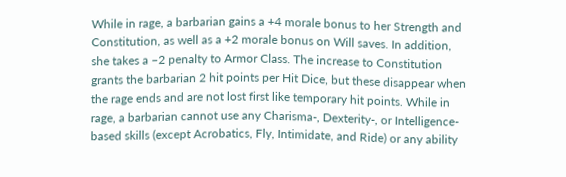While in rage, a barbarian gains a +4 morale bonus to her Strength and Constitution, as well as a +2 morale bonus on Will saves. In addition, she takes a –2 penalty to Armor Class. The increase to Constitution grants the barbarian 2 hit points per Hit Dice, but these disappear when the rage ends and are not lost first like temporary hit points. While in rage, a barbarian cannot use any Charisma-, Dexterity-, or Intelligence-based skills (except Acrobatics, Fly, Intimidate, and Ride) or any ability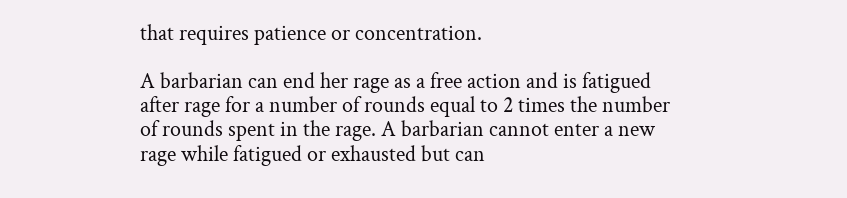that requires patience or concentration.

A barbarian can end her rage as a free action and is fatigued after rage for a number of rounds equal to 2 times the number of rounds spent in the rage. A barbarian cannot enter a new rage while fatigued or exhausted but can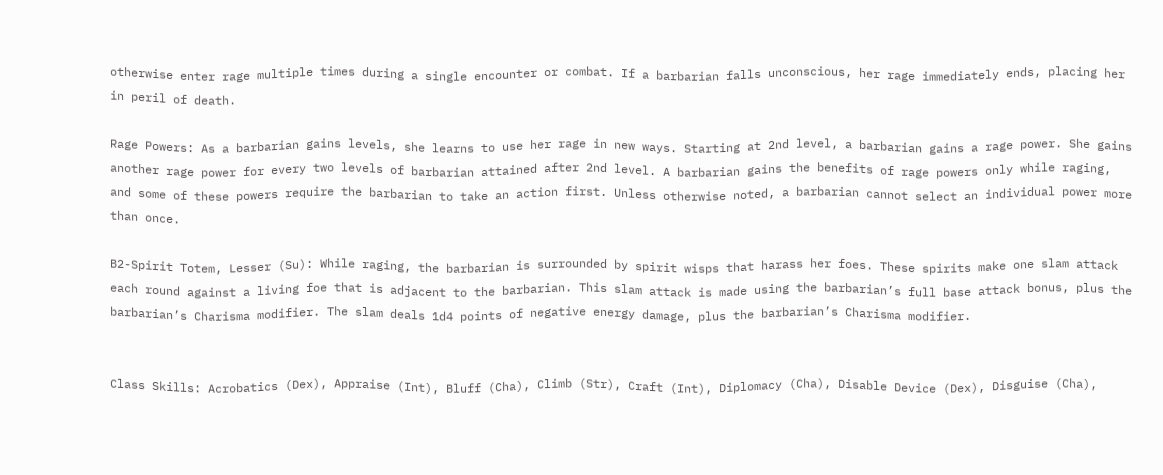otherwise enter rage multiple times during a single encounter or combat. If a barbarian falls unconscious, her rage immediately ends, placing her in peril of death.

Rage Powers: As a barbarian gains levels, she learns to use her rage in new ways. Starting at 2nd level, a barbarian gains a rage power. She gains another rage power for every two levels of barbarian attained after 2nd level. A barbarian gains the benefits of rage powers only while raging, and some of these powers require the barbarian to take an action first. Unless otherwise noted, a barbarian cannot select an individual power more than once.

B2-Spirit Totem, Lesser (Su): While raging, the barbarian is surrounded by spirit wisps that harass her foes. These spirits make one slam attack each round against a living foe that is adjacent to the barbarian. This slam attack is made using the barbarian’s full base attack bonus, plus the barbarian’s Charisma modifier. The slam deals 1d4 points of negative energy damage, plus the barbarian’s Charisma modifier.


Class Skills: Acrobatics (Dex), Appraise (Int), Bluff (Cha), Climb (Str), Craft (Int), Diplomacy (Cha), Disable Device (Dex), Disguise (Cha),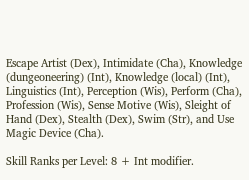Escape Artist (Dex), Intimidate (Cha), Knowledge (dungeoneering) (Int), Knowledge (local) (Int), Linguistics (Int), Perception (Wis), Perform (Cha), Profession (Wis), Sense Motive (Wis), Sleight of Hand (Dex), Stealth (Dex), Swim (Str), and Use Magic Device (Cha).

Skill Ranks per Level: 8 + Int modifier.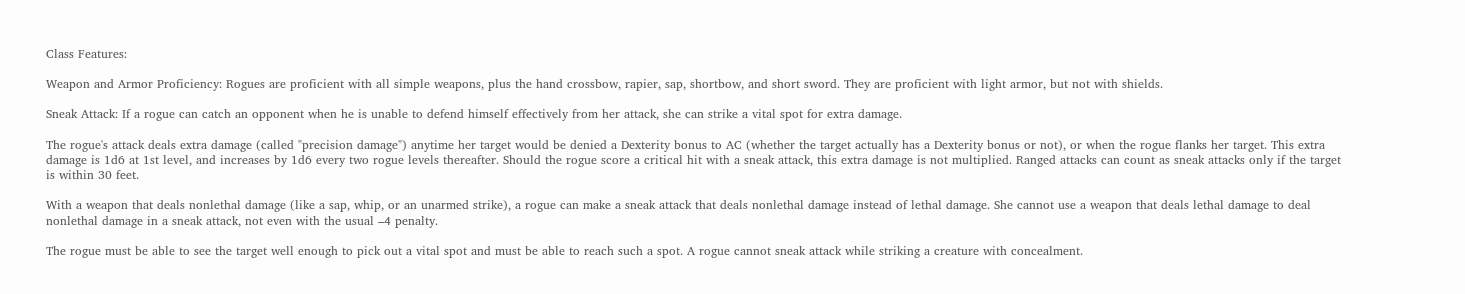Class Features:

Weapon and Armor Proficiency: Rogues are proficient with all simple weapons, plus the hand crossbow, rapier, sap, shortbow, and short sword. They are proficient with light armor, but not with shields.

Sneak Attack: If a rogue can catch an opponent when he is unable to defend himself effectively from her attack, she can strike a vital spot for extra damage.

The rogue's attack deals extra damage (called "precision damage") anytime her target would be denied a Dexterity bonus to AC (whether the target actually has a Dexterity bonus or not), or when the rogue flanks her target. This extra damage is 1d6 at 1st level, and increases by 1d6 every two rogue levels thereafter. Should the rogue score a critical hit with a sneak attack, this extra damage is not multiplied. Ranged attacks can count as sneak attacks only if the target is within 30 feet.

With a weapon that deals nonlethal damage (like a sap, whip, or an unarmed strike), a rogue can make a sneak attack that deals nonlethal damage instead of lethal damage. She cannot use a weapon that deals lethal damage to deal nonlethal damage in a sneak attack, not even with the usual –4 penalty.

The rogue must be able to see the target well enough to pick out a vital spot and must be able to reach such a spot. A rogue cannot sneak attack while striking a creature with concealment.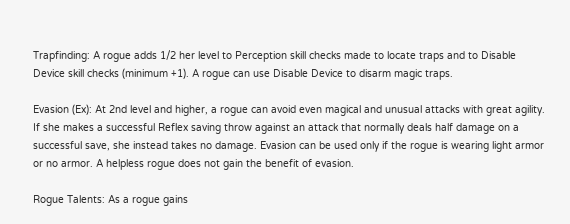Trapfinding: A rogue adds 1/2 her level to Perception skill checks made to locate traps and to Disable Device skill checks (minimum +1). A rogue can use Disable Device to disarm magic traps.

Evasion (Ex): At 2nd level and higher, a rogue can avoid even magical and unusual attacks with great agility. If she makes a successful Reflex saving throw against an attack that normally deals half damage on a successful save, she instead takes no damage. Evasion can be used only if the rogue is wearing light armor or no armor. A helpless rogue does not gain the benefit of evasion.

Rogue Talents: As a rogue gains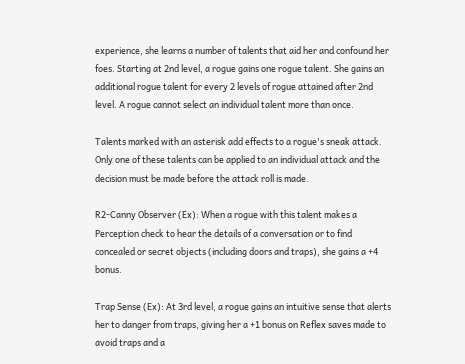experience, she learns a number of talents that aid her and confound her foes. Starting at 2nd level, a rogue gains one rogue talent. She gains an additional rogue talent for every 2 levels of rogue attained after 2nd level. A rogue cannot select an individual talent more than once.

Talents marked with an asterisk add effects to a rogue's sneak attack. Only one of these talents can be applied to an individual attack and the decision must be made before the attack roll is made.

R2-Canny Observer (Ex): When a rogue with this talent makes a Perception check to hear the details of a conversation or to find concealed or secret objects (including doors and traps), she gains a +4 bonus.

Trap Sense (Ex): At 3rd level, a rogue gains an intuitive sense that alerts her to danger from traps, giving her a +1 bonus on Reflex saves made to avoid traps and a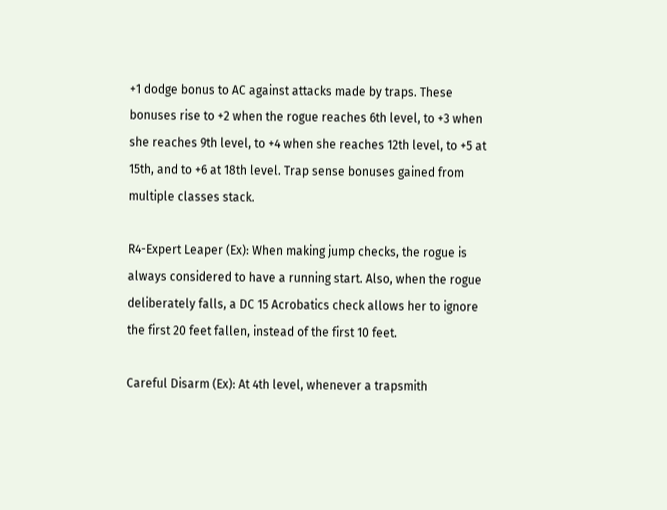+1 dodge bonus to AC against attacks made by traps. These bonuses rise to +2 when the rogue reaches 6th level, to +3 when she reaches 9th level, to +4 when she reaches 12th level, to +5 at 15th, and to +6 at 18th level. Trap sense bonuses gained from multiple classes stack.

R4-Expert Leaper (Ex): When making jump checks, the rogue is always considered to have a running start. Also, when the rogue deliberately falls, a DC 15 Acrobatics check allows her to ignore the first 20 feet fallen, instead of the first 10 feet.

Careful Disarm (Ex): At 4th level, whenever a trapsmith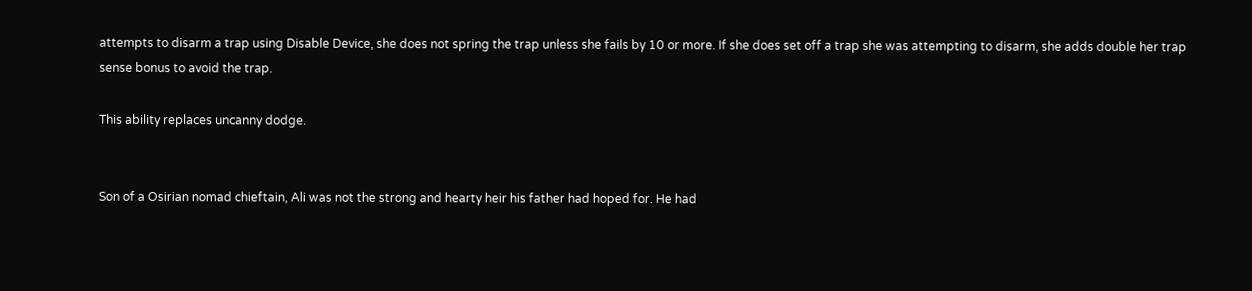attempts to disarm a trap using Disable Device, she does not spring the trap unless she fails by 10 or more. If she does set off a trap she was attempting to disarm, she adds double her trap sense bonus to avoid the trap.

This ability replaces uncanny dodge.


Son of a Osirian nomad chieftain, Ali was not the strong and hearty heir his father had hoped for. He had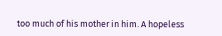too much of his mother in him. A hopeless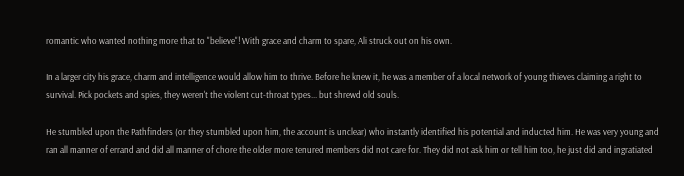romantic who wanted nothing more that to "believe"! With grace and charm to spare, Ali struck out on his own.

In a larger city his grace, charm and intelligence would allow him to thrive. Before he knew it, he was a member of a local network of young thieves claiming a right to survival. Pick pockets and spies, they weren't the violent cut-throat types... but shrewd old souls.

He stumbled upon the Pathfinders (or they stumbled upon him, the account is unclear) who instantly identified his potential and inducted him. He was very young and ran all manner of errand and did all manner of chore the older more tenured members did not care for. They did not ask him or tell him too, he just did and ingratiated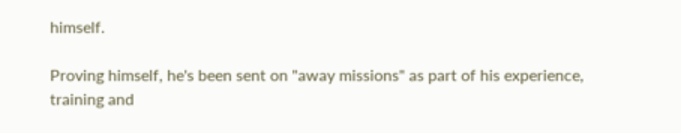himself.

Proving himself, he's been sent on "away missions" as part of his experience, training and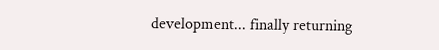development... finally returning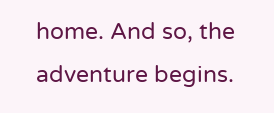home. And so, the adventure begins.